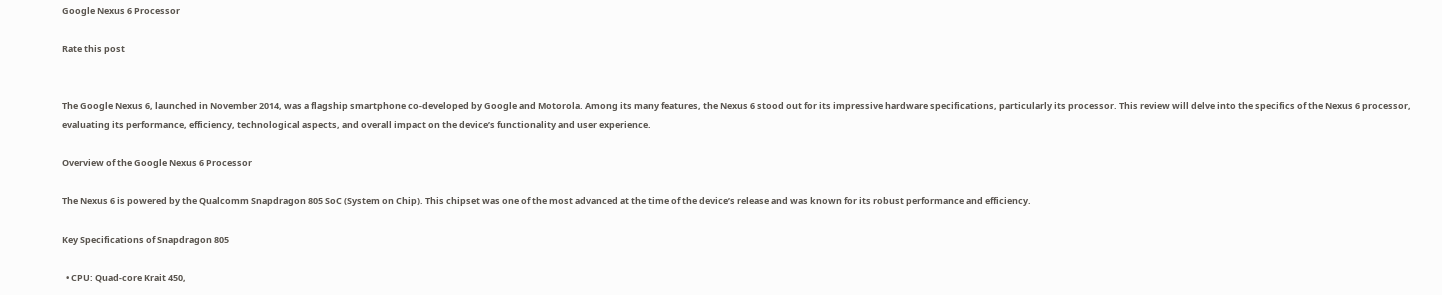Google Nexus 6 Processor

Rate this post


The Google Nexus 6, launched in November 2014, was a flagship smartphone co-developed by Google and Motorola. Among its many features, the Nexus 6 stood out for its impressive hardware specifications, particularly its processor. This review will delve into the specifics of the Nexus 6 processor, evaluating its performance, efficiency, technological aspects, and overall impact on the device’s functionality and user experience.

Overview of the Google Nexus 6 Processor

The Nexus 6 is powered by the Qualcomm Snapdragon 805 SoC (System on Chip). This chipset was one of the most advanced at the time of the device’s release and was known for its robust performance and efficiency.

Key Specifications of Snapdragon 805

  • CPU: Quad-core Krait 450,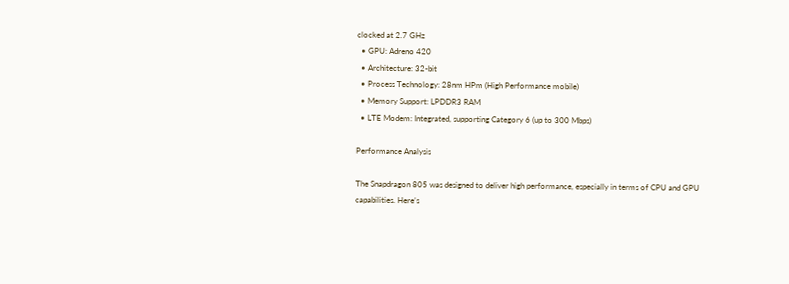clocked at 2.7 GHz
  • GPU: Adreno 420
  • Architecture: 32-bit
  • Process Technology: 28nm HPm (High Performance mobile)
  • Memory Support: LPDDR3 RAM
  • LTE Modem: Integrated, supporting Category 6 (up to 300 Mbps)

Performance Analysis

The Snapdragon 805 was designed to deliver high performance, especially in terms of CPU and GPU capabilities. Here’s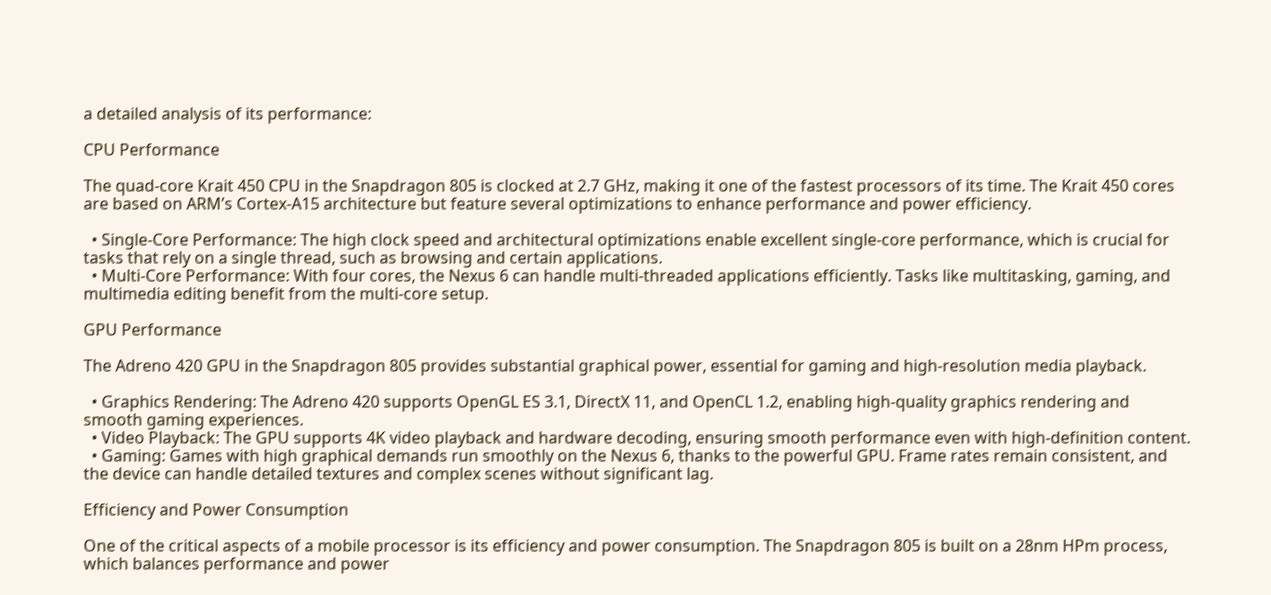a detailed analysis of its performance:

CPU Performance

The quad-core Krait 450 CPU in the Snapdragon 805 is clocked at 2.7 GHz, making it one of the fastest processors of its time. The Krait 450 cores are based on ARM’s Cortex-A15 architecture but feature several optimizations to enhance performance and power efficiency.

  • Single-Core Performance: The high clock speed and architectural optimizations enable excellent single-core performance, which is crucial for tasks that rely on a single thread, such as browsing and certain applications.
  • Multi-Core Performance: With four cores, the Nexus 6 can handle multi-threaded applications efficiently. Tasks like multitasking, gaming, and multimedia editing benefit from the multi-core setup.

GPU Performance

The Adreno 420 GPU in the Snapdragon 805 provides substantial graphical power, essential for gaming and high-resolution media playback.

  • Graphics Rendering: The Adreno 420 supports OpenGL ES 3.1, DirectX 11, and OpenCL 1.2, enabling high-quality graphics rendering and smooth gaming experiences.
  • Video Playback: The GPU supports 4K video playback and hardware decoding, ensuring smooth performance even with high-definition content.
  • Gaming: Games with high graphical demands run smoothly on the Nexus 6, thanks to the powerful GPU. Frame rates remain consistent, and the device can handle detailed textures and complex scenes without significant lag.

Efficiency and Power Consumption

One of the critical aspects of a mobile processor is its efficiency and power consumption. The Snapdragon 805 is built on a 28nm HPm process, which balances performance and power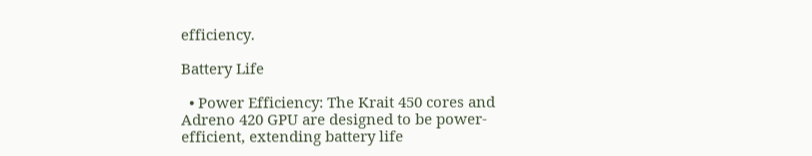efficiency.

Battery Life

  • Power Efficiency: The Krait 450 cores and Adreno 420 GPU are designed to be power-efficient, extending battery life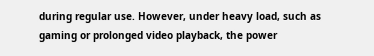during regular use. However, under heavy load, such as gaming or prolonged video playback, the power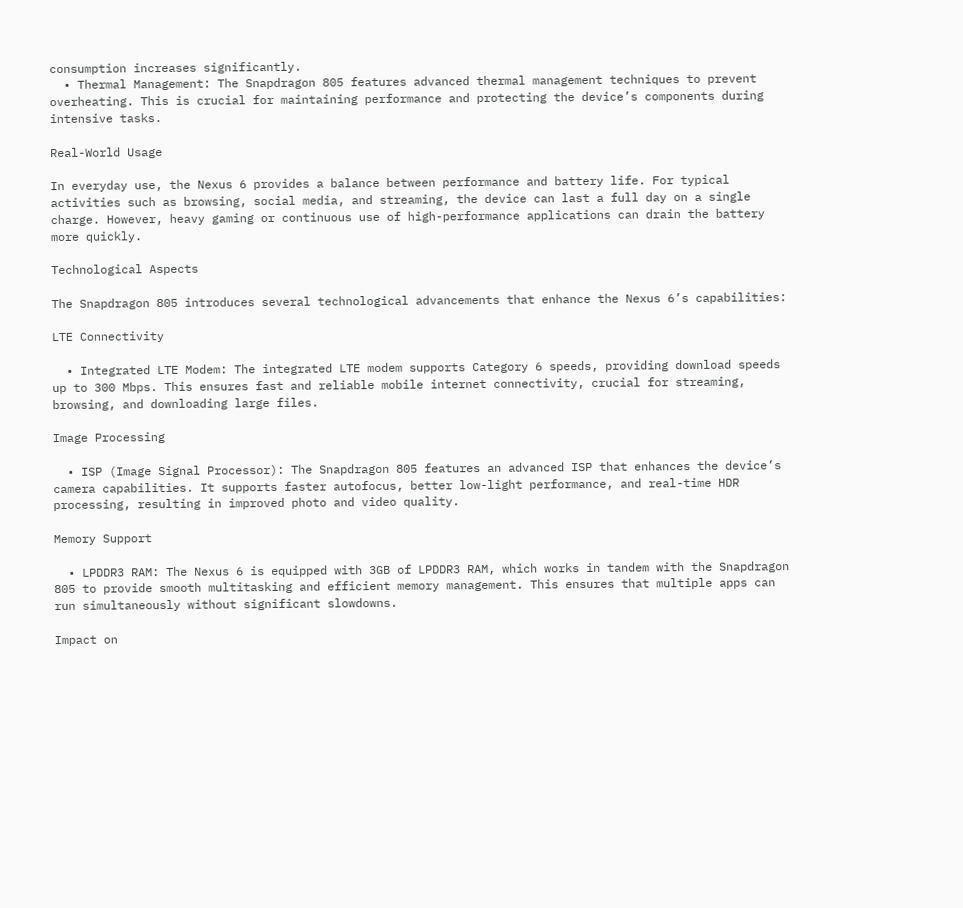consumption increases significantly.
  • Thermal Management: The Snapdragon 805 features advanced thermal management techniques to prevent overheating. This is crucial for maintaining performance and protecting the device’s components during intensive tasks.

Real-World Usage

In everyday use, the Nexus 6 provides a balance between performance and battery life. For typical activities such as browsing, social media, and streaming, the device can last a full day on a single charge. However, heavy gaming or continuous use of high-performance applications can drain the battery more quickly.

Technological Aspects

The Snapdragon 805 introduces several technological advancements that enhance the Nexus 6’s capabilities:

LTE Connectivity

  • Integrated LTE Modem: The integrated LTE modem supports Category 6 speeds, providing download speeds up to 300 Mbps. This ensures fast and reliable mobile internet connectivity, crucial for streaming, browsing, and downloading large files.

Image Processing

  • ISP (Image Signal Processor): The Snapdragon 805 features an advanced ISP that enhances the device’s camera capabilities. It supports faster autofocus, better low-light performance, and real-time HDR processing, resulting in improved photo and video quality.

Memory Support

  • LPDDR3 RAM: The Nexus 6 is equipped with 3GB of LPDDR3 RAM, which works in tandem with the Snapdragon 805 to provide smooth multitasking and efficient memory management. This ensures that multiple apps can run simultaneously without significant slowdowns.

Impact on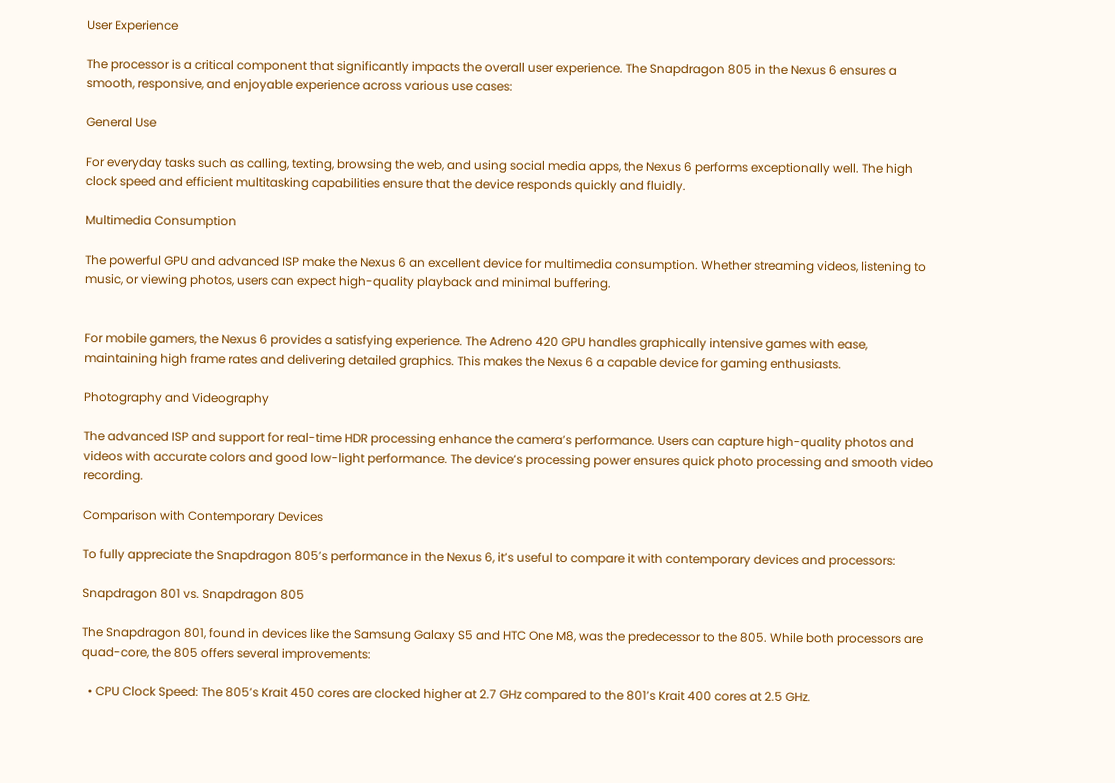User Experience

The processor is a critical component that significantly impacts the overall user experience. The Snapdragon 805 in the Nexus 6 ensures a smooth, responsive, and enjoyable experience across various use cases:

General Use

For everyday tasks such as calling, texting, browsing the web, and using social media apps, the Nexus 6 performs exceptionally well. The high clock speed and efficient multitasking capabilities ensure that the device responds quickly and fluidly.

Multimedia Consumption

The powerful GPU and advanced ISP make the Nexus 6 an excellent device for multimedia consumption. Whether streaming videos, listening to music, or viewing photos, users can expect high-quality playback and minimal buffering.


For mobile gamers, the Nexus 6 provides a satisfying experience. The Adreno 420 GPU handles graphically intensive games with ease, maintaining high frame rates and delivering detailed graphics. This makes the Nexus 6 a capable device for gaming enthusiasts.

Photography and Videography

The advanced ISP and support for real-time HDR processing enhance the camera’s performance. Users can capture high-quality photos and videos with accurate colors and good low-light performance. The device’s processing power ensures quick photo processing and smooth video recording.

Comparison with Contemporary Devices

To fully appreciate the Snapdragon 805’s performance in the Nexus 6, it’s useful to compare it with contemporary devices and processors:

Snapdragon 801 vs. Snapdragon 805

The Snapdragon 801, found in devices like the Samsung Galaxy S5 and HTC One M8, was the predecessor to the 805. While both processors are quad-core, the 805 offers several improvements:

  • CPU Clock Speed: The 805’s Krait 450 cores are clocked higher at 2.7 GHz compared to the 801’s Krait 400 cores at 2.5 GHz.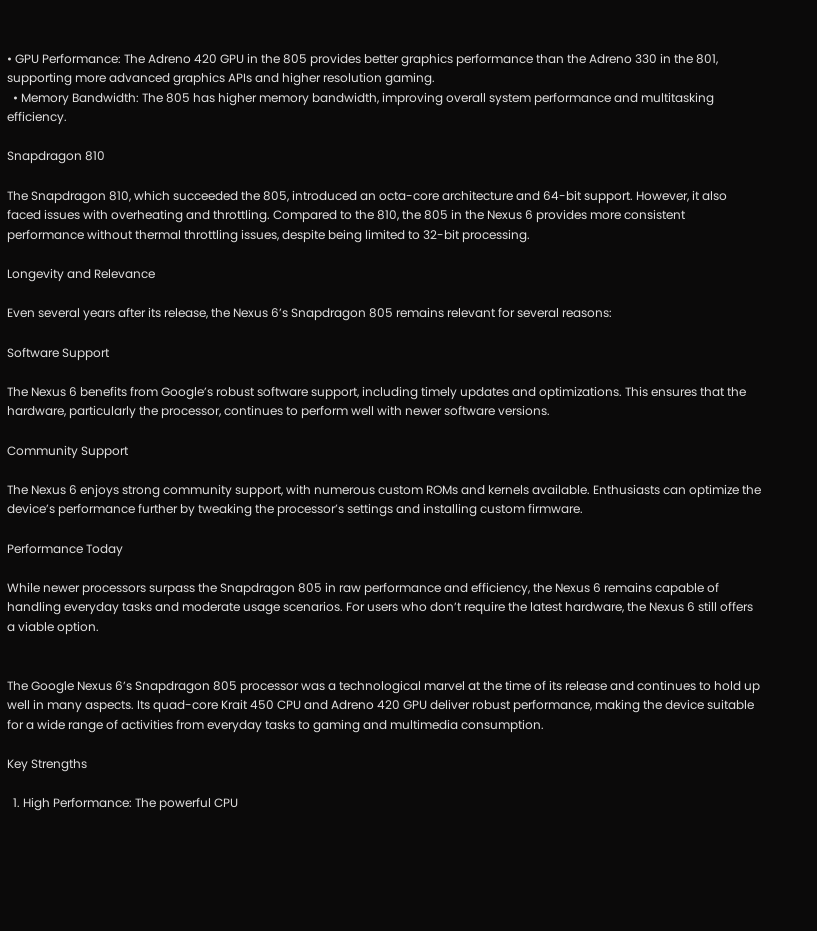• GPU Performance: The Adreno 420 GPU in the 805 provides better graphics performance than the Adreno 330 in the 801, supporting more advanced graphics APIs and higher resolution gaming.
  • Memory Bandwidth: The 805 has higher memory bandwidth, improving overall system performance and multitasking efficiency.

Snapdragon 810

The Snapdragon 810, which succeeded the 805, introduced an octa-core architecture and 64-bit support. However, it also faced issues with overheating and throttling. Compared to the 810, the 805 in the Nexus 6 provides more consistent performance without thermal throttling issues, despite being limited to 32-bit processing.

Longevity and Relevance

Even several years after its release, the Nexus 6’s Snapdragon 805 remains relevant for several reasons:

Software Support

The Nexus 6 benefits from Google’s robust software support, including timely updates and optimizations. This ensures that the hardware, particularly the processor, continues to perform well with newer software versions.

Community Support

The Nexus 6 enjoys strong community support, with numerous custom ROMs and kernels available. Enthusiasts can optimize the device’s performance further by tweaking the processor’s settings and installing custom firmware.

Performance Today

While newer processors surpass the Snapdragon 805 in raw performance and efficiency, the Nexus 6 remains capable of handling everyday tasks and moderate usage scenarios. For users who don’t require the latest hardware, the Nexus 6 still offers a viable option.


The Google Nexus 6’s Snapdragon 805 processor was a technological marvel at the time of its release and continues to hold up well in many aspects. Its quad-core Krait 450 CPU and Adreno 420 GPU deliver robust performance, making the device suitable for a wide range of activities from everyday tasks to gaming and multimedia consumption.

Key Strengths

  1. High Performance: The powerful CPU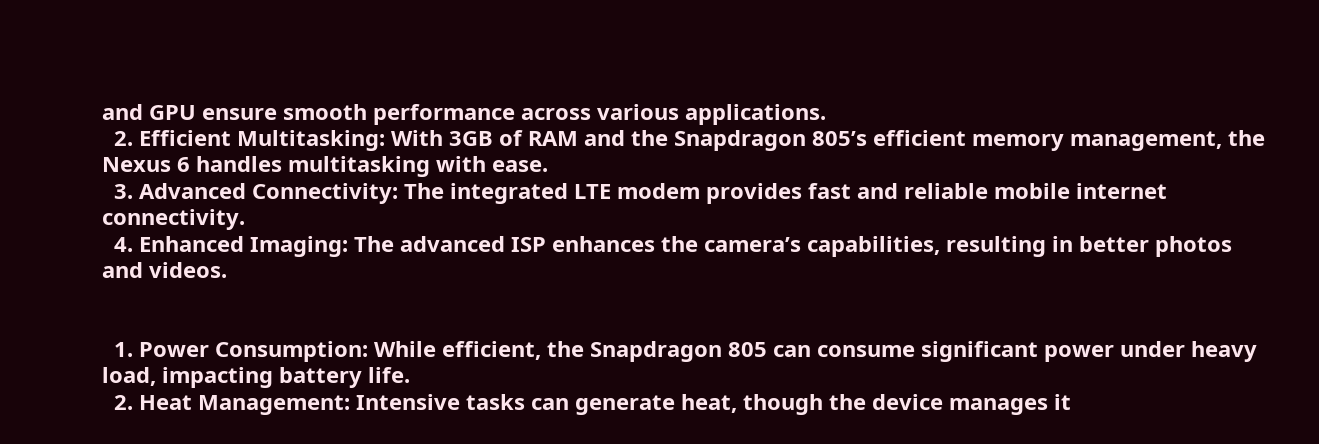and GPU ensure smooth performance across various applications.
  2. Efficient Multitasking: With 3GB of RAM and the Snapdragon 805’s efficient memory management, the Nexus 6 handles multitasking with ease.
  3. Advanced Connectivity: The integrated LTE modem provides fast and reliable mobile internet connectivity.
  4. Enhanced Imaging: The advanced ISP enhances the camera’s capabilities, resulting in better photos and videos.


  1. Power Consumption: While efficient, the Snapdragon 805 can consume significant power under heavy load, impacting battery life.
  2. Heat Management: Intensive tasks can generate heat, though the device manages it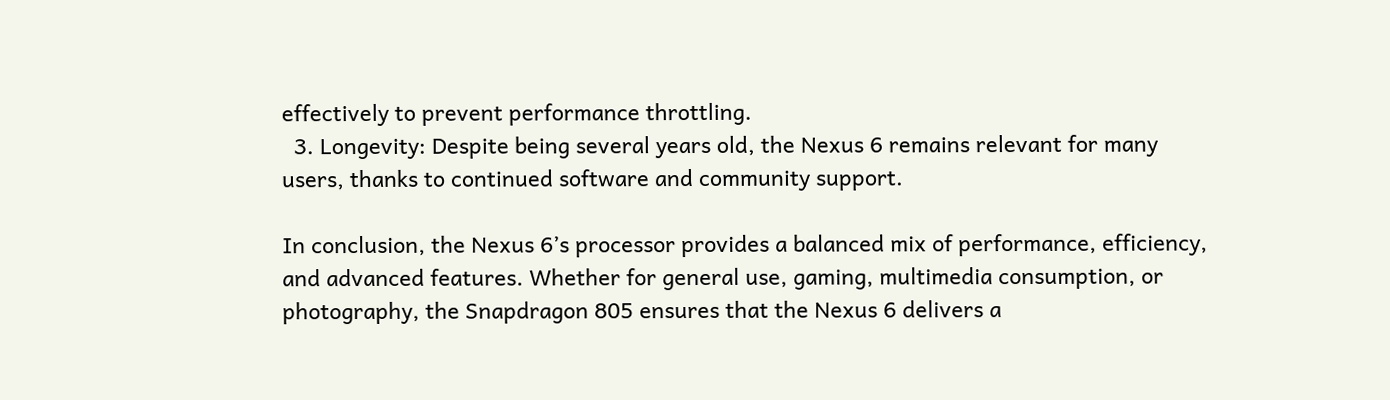effectively to prevent performance throttling.
  3. Longevity: Despite being several years old, the Nexus 6 remains relevant for many users, thanks to continued software and community support.

In conclusion, the Nexus 6’s processor provides a balanced mix of performance, efficiency, and advanced features. Whether for general use, gaming, multimedia consumption, or photography, the Snapdragon 805 ensures that the Nexus 6 delivers a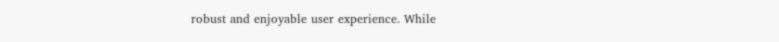robust and enjoyable user experience. While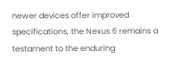newer devices offer improved specifications, the Nexus 6 remains a testament to the enduring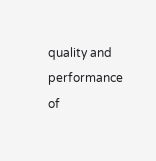quality and performance of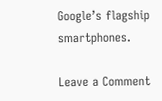Google’s flagship smartphones.

Leave a Comment